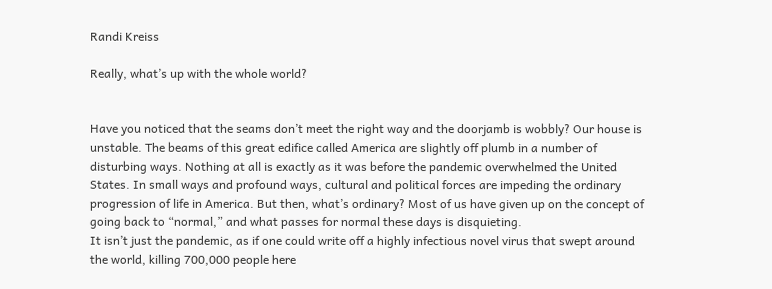Randi Kreiss

Really, what’s up with the whole world?


Have you noticed that the seams don’t meet the right way and the doorjamb is wobbly? Our house is unstable. The beams of this great edifice called America are slightly off plumb in a number of disturbing ways. Nothing at all is exactly as it was before the pandemic overwhelmed the United States. In small ways and profound ways, cultural and political forces are impeding the ordinary progression of life in America. But then, what’s ordinary? Most of us have given up on the concept of going back to “normal,” and what passes for normal these days is disquieting.
It isn’t just the pandemic, as if one could write off a highly infectious novel virus that swept around the world, killing 700,000 people here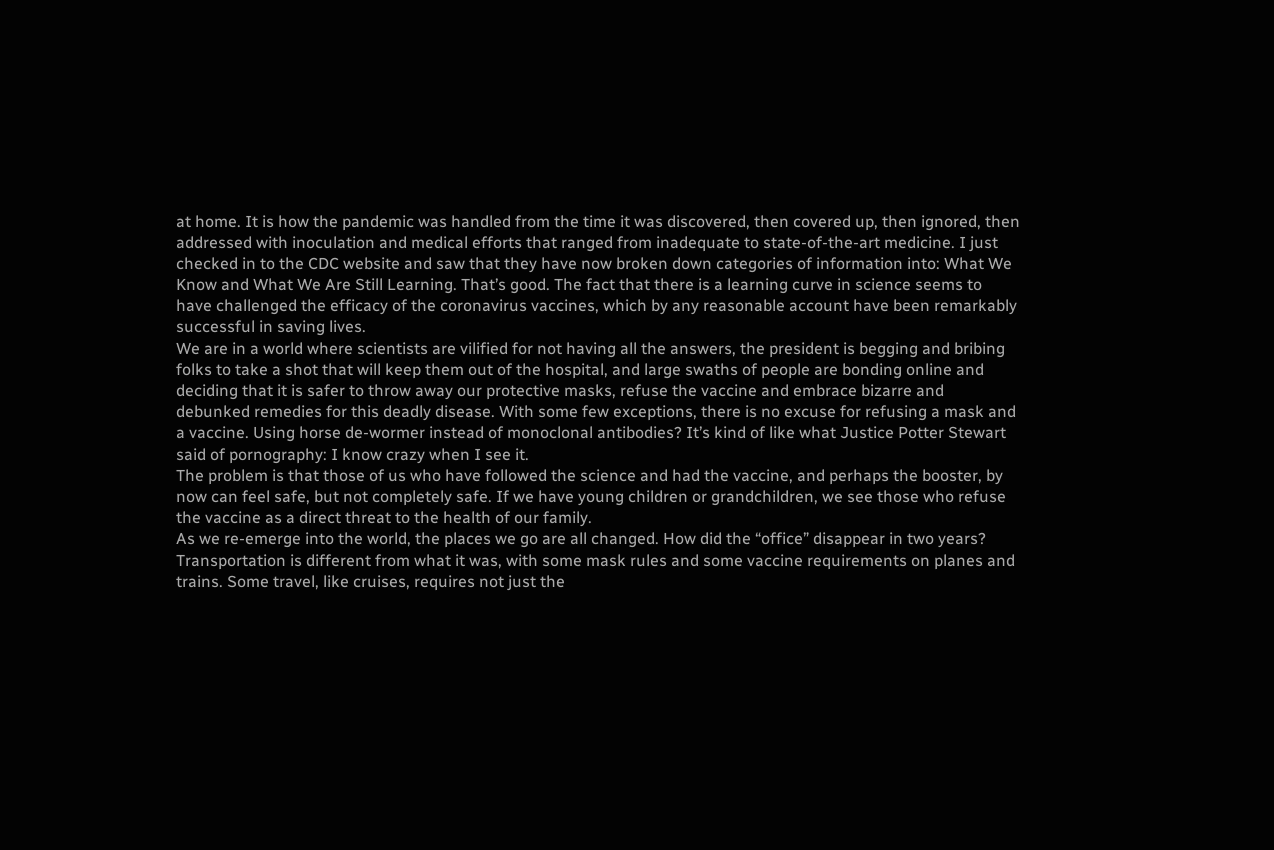at home. It is how the pandemic was handled from the time it was discovered, then covered up, then ignored, then addressed with inoculation and medical efforts that ranged from inadequate to state-of-the-art medicine. I just checked in to the CDC website and saw that they have now broken down categories of information into: What We Know and What We Are Still Learning. That’s good. The fact that there is a learning curve in science seems to have challenged the efficacy of the coronavirus vaccines, which by any reasonable account have been remarkably successful in saving lives.
We are in a world where scientists are vilified for not having all the answers, the president is begging and bribing folks to take a shot that will keep them out of the hospital, and large swaths of people are bonding online and deciding that it is safer to throw away our protective masks, refuse the vaccine and embrace bizarre and debunked remedies for this deadly disease. With some few exceptions, there is no excuse for refusing a mask and a vaccine. Using horse de-wormer instead of monoclonal antibodies? It’s kind of like what Justice Potter Stewart said of pornography: I know crazy when I see it.
The problem is that those of us who have followed the science and had the vaccine, and perhaps the booster, by now can feel safe, but not completely safe. If we have young children or grandchildren, we see those who refuse the vaccine as a direct threat to the health of our family.
As we re-emerge into the world, the places we go are all changed. How did the “office” disappear in two years? Transportation is different from what it was, with some mask rules and some vaccine requirements on planes and trains. Some travel, like cruises, requires not just the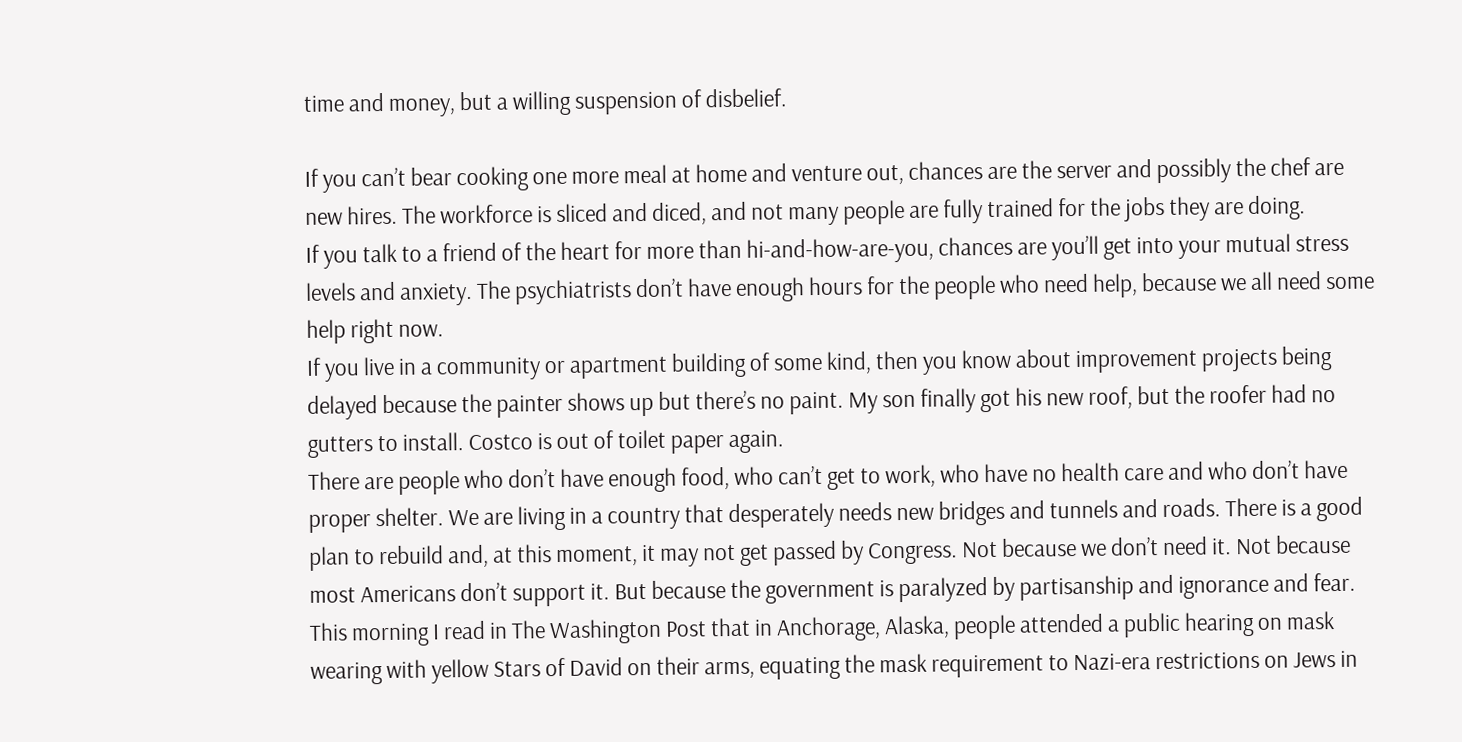time and money, but a willing suspension of disbelief.

If you can’t bear cooking one more meal at home and venture out, chances are the server and possibly the chef are new hires. The workforce is sliced and diced, and not many people are fully trained for the jobs they are doing.
If you talk to a friend of the heart for more than hi-and-how-are-you, chances are you’ll get into your mutual stress levels and anxiety. The psychiatrists don’t have enough hours for the people who need help, because we all need some help right now.
If you live in a community or apartment building of some kind, then you know about improvement projects being delayed because the painter shows up but there’s no paint. My son finally got his new roof, but the roofer had no gutters to install. Costco is out of toilet paper again.
There are people who don’t have enough food, who can’t get to work, who have no health care and who don’t have proper shelter. We are living in a country that desperately needs new bridges and tunnels and roads. There is a good plan to rebuild and, at this moment, it may not get passed by Congress. Not because we don’t need it. Not because most Americans don’t support it. But because the government is paralyzed by partisanship and ignorance and fear.
This morning I read in The Washington Post that in Anchorage, Alaska, people attended a public hearing on mask wearing with yellow Stars of David on their arms, equating the mask requirement to Nazi-era restrictions on Jews in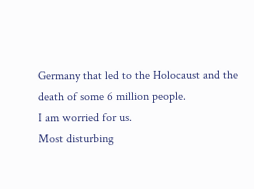Germany that led to the Holocaust and the death of some 6 million people.
I am worried for us.
Most disturbing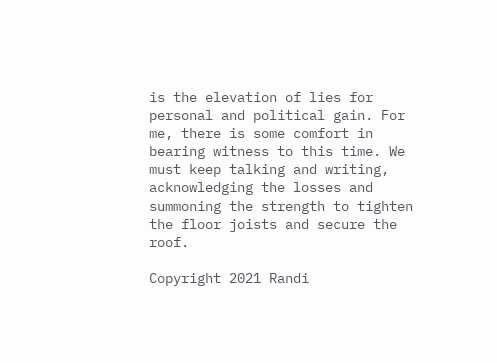is the elevation of lies for personal and political gain. For me, there is some comfort in bearing witness to this time. We must keep talking and writing, acknowledging the losses and summoning the strength to tighten the floor joists and secure the roof.

Copyright 2021 Randi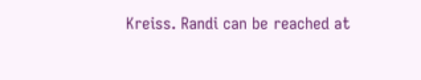Kreiss. Randi can be reached at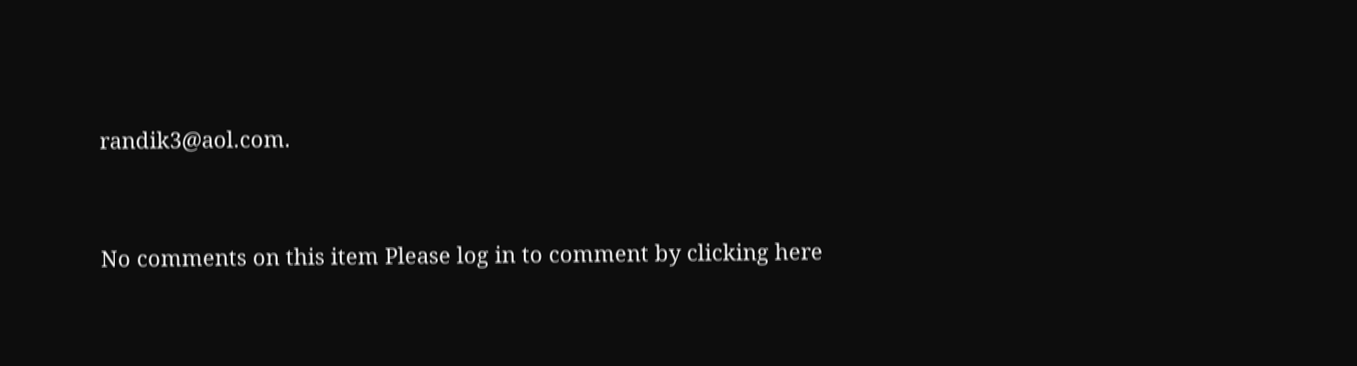randik3@aol.com.


No comments on this item Please log in to comment by clicking here